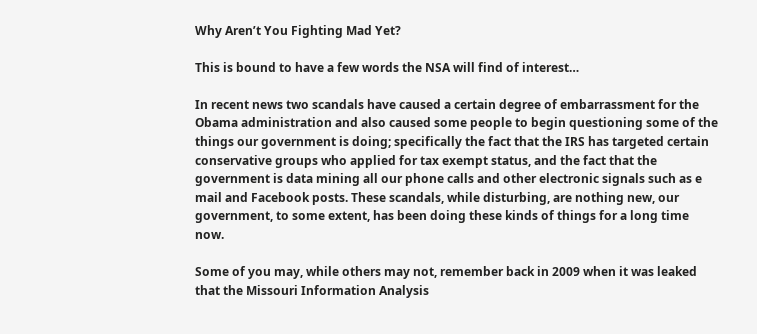Why Aren’t You Fighting Mad Yet?

This is bound to have a few words the NSA will find of interest…

In recent news two scandals have caused a certain degree of embarrassment for the Obama administration and also caused some people to begin questioning some of the things our government is doing; specifically the fact that the IRS has targeted certain conservative groups who applied for tax exempt status, and the fact that the government is data mining all our phone calls and other electronic signals such as e mail and Facebook posts. These scandals, while disturbing, are nothing new, our government, to some extent, has been doing these kinds of things for a long time now.

Some of you may, while others may not, remember back in 2009 when it was leaked that the Missouri Information Analysis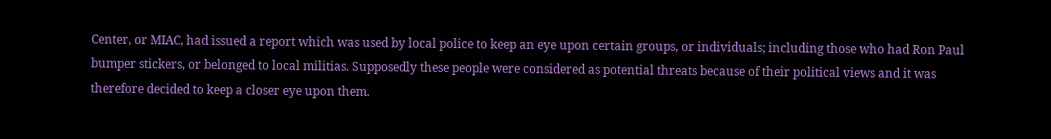Center, or MIAC, had issued a report which was used by local police to keep an eye upon certain groups, or individuals; including those who had Ron Paul bumper stickers, or belonged to local militias. Supposedly these people were considered as potential threats because of their political views and it was therefore decided to keep a closer eye upon them.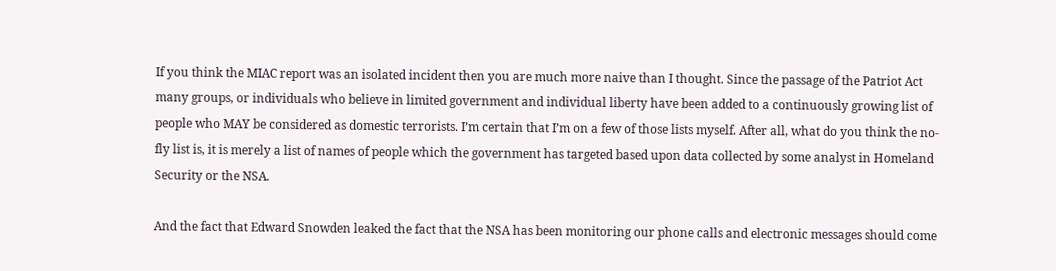If you think the MIAC report was an isolated incident then you are much more naive than I thought. Since the passage of the Patriot Act many groups, or individuals who believe in limited government and individual liberty have been added to a continuously growing list of people who MAY be considered as domestic terrorists. I’m certain that I’m on a few of those lists myself. After all, what do you think the no-fly list is, it is merely a list of names of people which the government has targeted based upon data collected by some analyst in Homeland Security or the NSA.

And the fact that Edward Snowden leaked the fact that the NSA has been monitoring our phone calls and electronic messages should come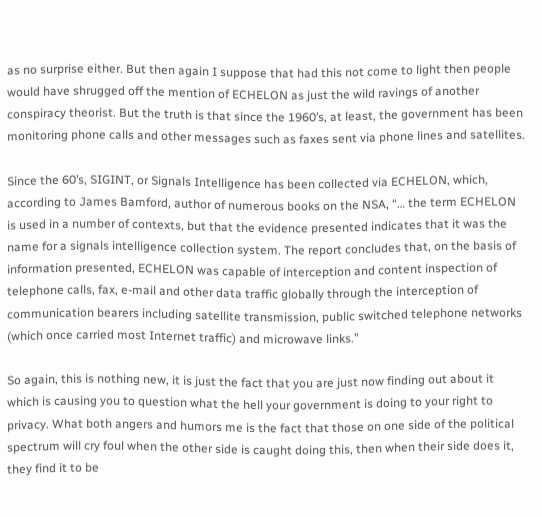as no surprise either. But then again I suppose that had this not come to light then people would have shrugged off the mention of ECHELON as just the wild ravings of another conspiracy theorist. But the truth is that since the 1960’s, at least, the government has been monitoring phone calls and other messages such as faxes sent via phone lines and satellites.

Since the 60’s, SIGINT, or Signals Intelligence has been collected via ECHELON, which, according to James Bamford, author of numerous books on the NSA, “… the term ECHELON is used in a number of contexts, but that the evidence presented indicates that it was the name for a signals intelligence collection system. The report concludes that, on the basis of information presented, ECHELON was capable of interception and content inspection of telephone calls, fax, e-mail and other data traffic globally through the interception of communication bearers including satellite transmission, public switched telephone networks (which once carried most Internet traffic) and microwave links.”

So again, this is nothing new, it is just the fact that you are just now finding out about it which is causing you to question what the hell your government is doing to your right to privacy. What both angers and humors me is the fact that those on one side of the political spectrum will cry foul when the other side is caught doing this, then when their side does it, they find it to be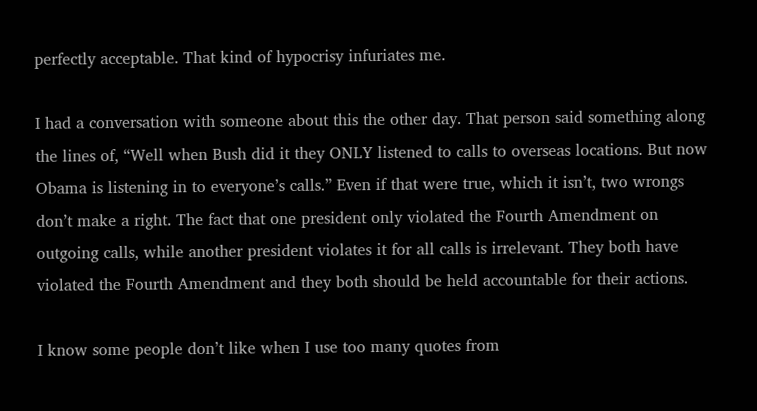perfectly acceptable. That kind of hypocrisy infuriates me.

I had a conversation with someone about this the other day. That person said something along the lines of, “Well when Bush did it they ONLY listened to calls to overseas locations. But now Obama is listening in to everyone’s calls.” Even if that were true, which it isn’t, two wrongs don’t make a right. The fact that one president only violated the Fourth Amendment on outgoing calls, while another president violates it for all calls is irrelevant. They both have violated the Fourth Amendment and they both should be held accountable for their actions.

I know some people don’t like when I use too many quotes from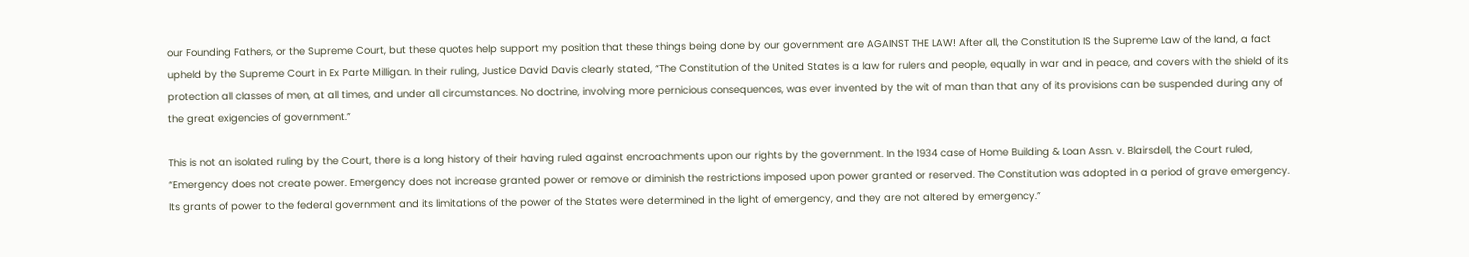our Founding Fathers, or the Supreme Court, but these quotes help support my position that these things being done by our government are AGAINST THE LAW! After all, the Constitution IS the Supreme Law of the land, a fact upheld by the Supreme Court in Ex Parte Milligan. In their ruling, Justice David Davis clearly stated, “The Constitution of the United States is a law for rulers and people, equally in war and in peace, and covers with the shield of its protection all classes of men, at all times, and under all circumstances. No doctrine, involving more pernicious consequences, was ever invented by the wit of man than that any of its provisions can be suspended during any of the great exigencies of government.”

This is not an isolated ruling by the Court, there is a long history of their having ruled against encroachments upon our rights by the government. In the 1934 case of Home Building & Loan Assn. v. Blairsdell, the Court ruled, “Emergency does not create power. Emergency does not increase granted power or remove or diminish the restrictions imposed upon power granted or reserved. The Constitution was adopted in a period of grave emergency. Its grants of power to the federal government and its limitations of the power of the States were determined in the light of emergency, and they are not altered by emergency.”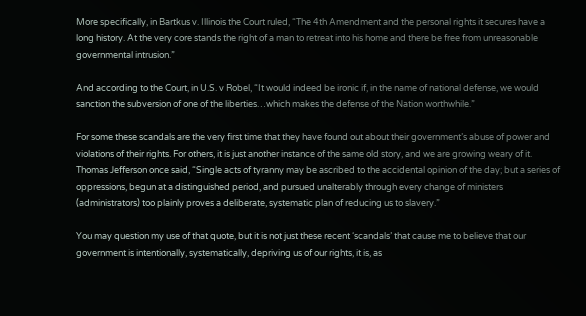More specifically, in Bartkus v. Illinois the Court ruled, “The 4th Amendment and the personal rights it secures have a long history. At the very core stands the right of a man to retreat into his home and there be free from unreasonable governmental intrusion.”

And according to the Court, in U.S. v Robel, “It would indeed be ironic if, in the name of national defense, we would sanction the subversion of one of the liberties…which makes the defense of the Nation worthwhile.”

For some these scandals are the very first time that they have found out about their government’s abuse of power and violations of their rights. For others, it is just another instance of the same old story, and we are growing weary of it. Thomas Jefferson once said, “Single acts of tyranny may be ascribed to the accidental opinion of the day; but a series of oppressions, begun at a distinguished period, and pursued unalterably through every change of ministers (administrators) too plainly proves a deliberate, systematic plan of reducing us to slavery.”

You may question my use of that quote, but it is not just these recent ‘scandals’ that cause me to believe that our government is intentionally, systematically, depriving us of our rights, it is, as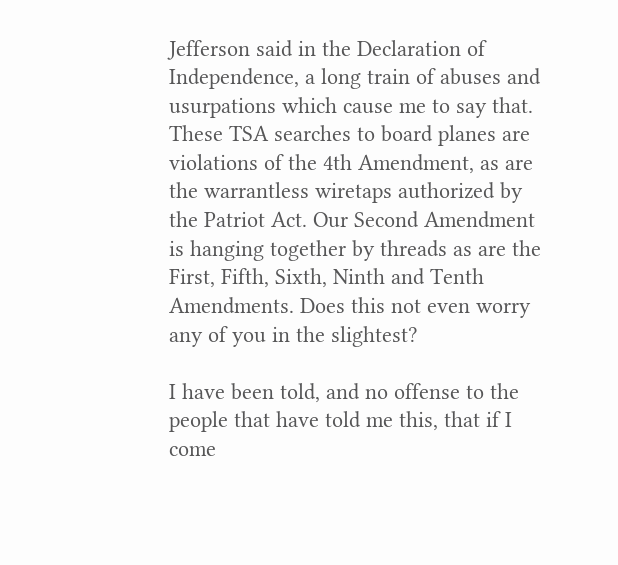Jefferson said in the Declaration of Independence, a long train of abuses and usurpations which cause me to say that. These TSA searches to board planes are violations of the 4th Amendment, as are the warrantless wiretaps authorized by the Patriot Act. Our Second Amendment is hanging together by threads as are the First, Fifth, Sixth, Ninth and Tenth Amendments. Does this not even worry any of you in the slightest?

I have been told, and no offense to the people that have told me this, that if I come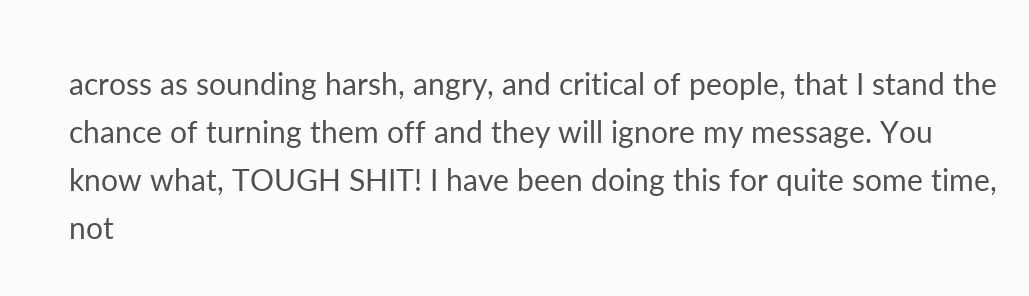across as sounding harsh, angry, and critical of people, that I stand the chance of turning them off and they will ignore my message. You know what, TOUGH SHIT! I have been doing this for quite some time, not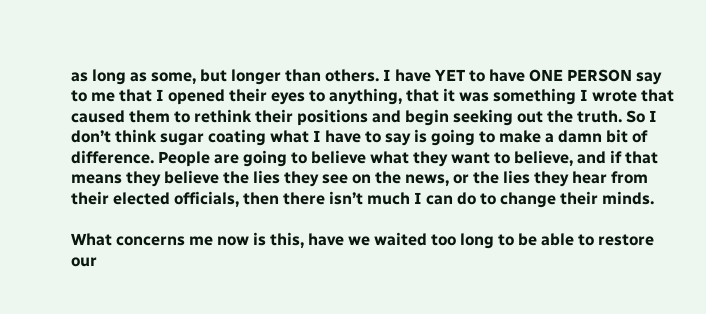as long as some, but longer than others. I have YET to have ONE PERSON say to me that I opened their eyes to anything, that it was something I wrote that caused them to rethink their positions and begin seeking out the truth. So I don’t think sugar coating what I have to say is going to make a damn bit of difference. People are going to believe what they want to believe, and if that means they believe the lies they see on the news, or the lies they hear from their elected officials, then there isn’t much I can do to change their minds.

What concerns me now is this, have we waited too long to be able to restore our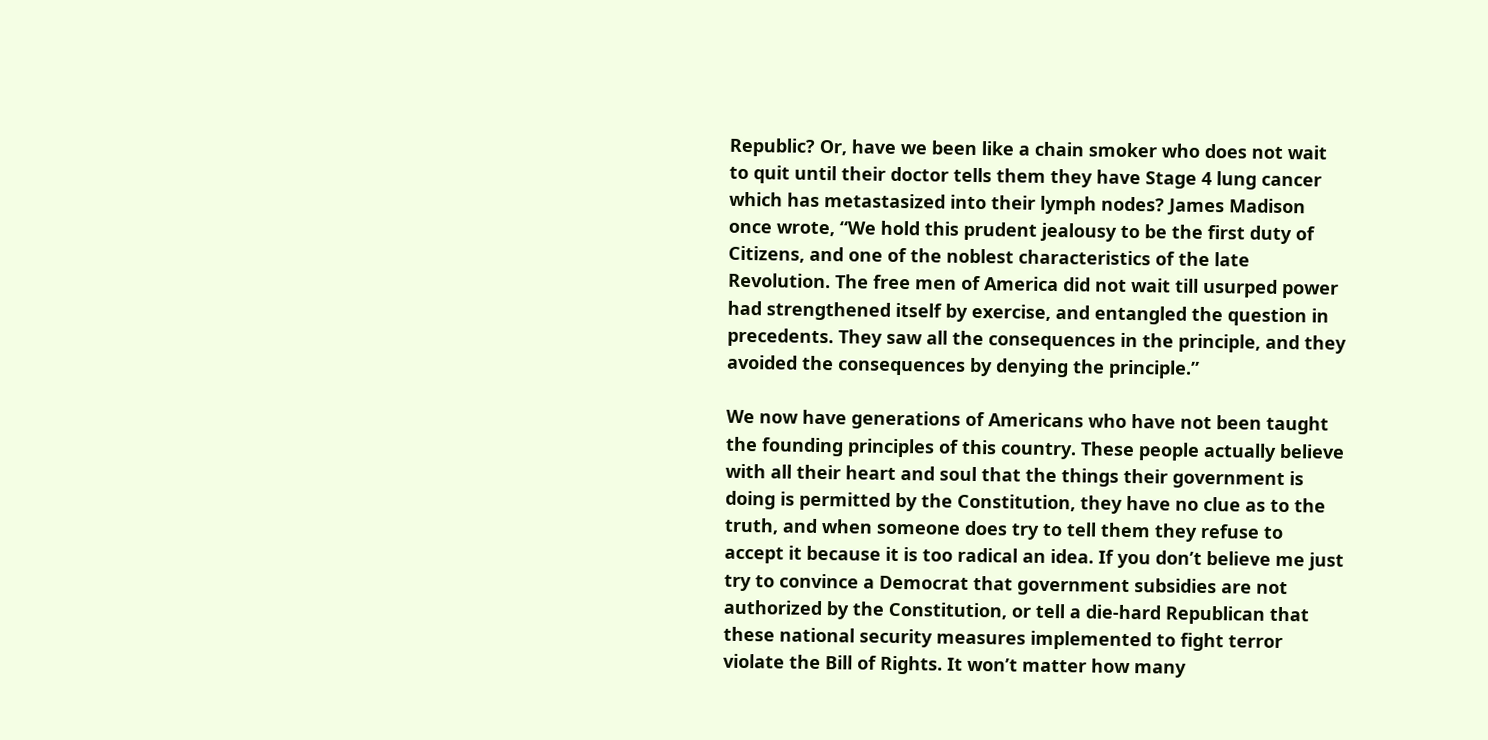Republic? Or, have we been like a chain smoker who does not wait to quit until their doctor tells them they have Stage 4 lung cancer which has metastasized into their lymph nodes? James Madison once wrote, “We hold this prudent jealousy to be the first duty of Citizens, and one of the noblest characteristics of the late Revolution. The free men of America did not wait till usurped power had strengthened itself by exercise, and entangled the question in precedents. They saw all the consequences in the principle, and they avoided the consequences by denying the principle.”

We now have generations of Americans who have not been taught the founding principles of this country. These people actually believe with all their heart and soul that the things their government is doing is permitted by the Constitution, they have no clue as to the truth, and when someone does try to tell them they refuse to accept it because it is too radical an idea. If you don’t believe me just try to convince a Democrat that government subsidies are not authorized by the Constitution, or tell a die-hard Republican that these national security measures implemented to fight terror violate the Bill of Rights. It won’t matter how many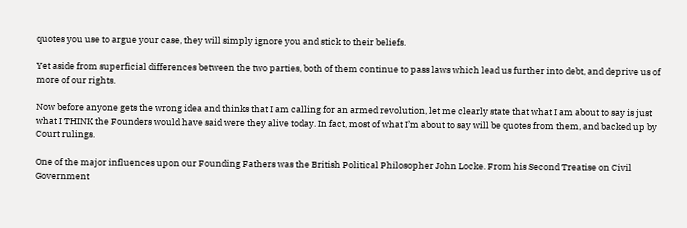quotes you use to argue your case, they will simply ignore you and stick to their beliefs.

Yet aside from superficial differences between the two parties, both of them continue to pass laws which lead us further into debt, and deprive us of more of our rights.

Now before anyone gets the wrong idea and thinks that I am calling for an armed revolution, let me clearly state that what I am about to say is just what I THINK the Founders would have said were they alive today. In fact, most of what I’m about to say will be quotes from them, and backed up by Court rulings.

One of the major influences upon our Founding Fathers was the British Political Philosopher John Locke. From his Second Treatise on Civil Government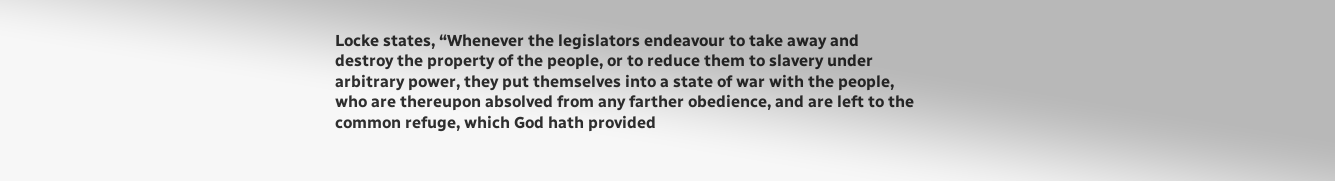Locke states, “Whenever the legislators endeavour to take away and destroy the property of the people, or to reduce them to slavery under arbitrary power, they put themselves into a state of war with the people, who are thereupon absolved from any farther obedience, and are left to the common refuge, which God hath provided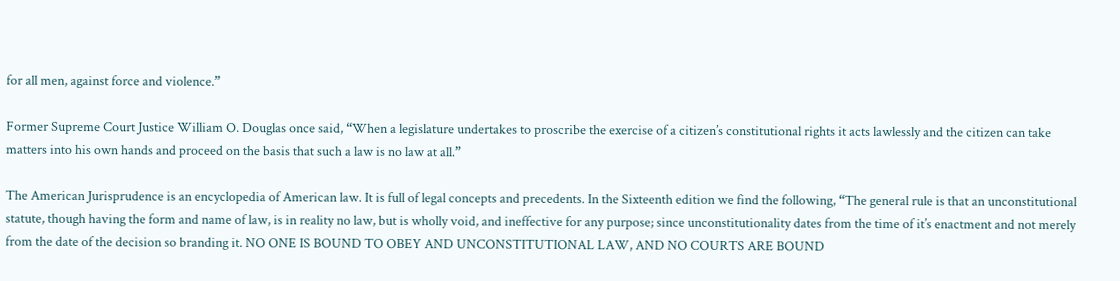for all men, against force and violence.”

Former Supreme Court Justice William O. Douglas once said, “When a legislature undertakes to proscribe the exercise of a citizen’s constitutional rights it acts lawlessly and the citizen can take matters into his own hands and proceed on the basis that such a law is no law at all.”

The American Jurisprudence is an encyclopedia of American law. It is full of legal concepts and precedents. In the Sixteenth edition we find the following, “The general rule is that an unconstitutional statute, though having the form and name of law, is in reality no law, but is wholly void, and ineffective for any purpose; since unconstitutionality dates from the time of it’s enactment and not merely from the date of the decision so branding it. NO ONE IS BOUND TO OBEY AND UNCONSTITUTIONAL LAW, AND NO COURTS ARE BOUND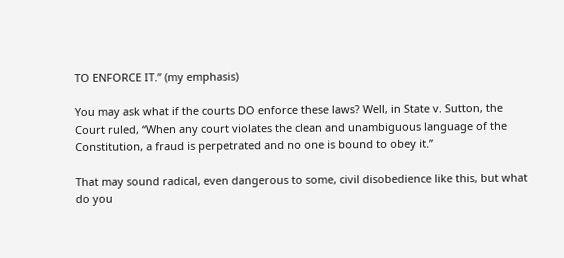TO ENFORCE IT.” (my emphasis)

You may ask what if the courts DO enforce these laws? Well, in State v. Sutton, the Court ruled, “When any court violates the clean and unambiguous language of the Constitution, a fraud is perpetrated and no one is bound to obey it.”

That may sound radical, even dangerous to some, civil disobedience like this, but what do you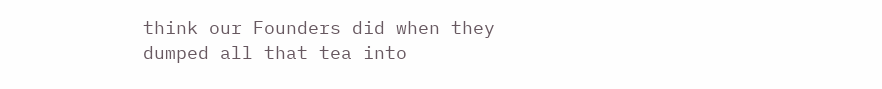think our Founders did when they dumped all that tea into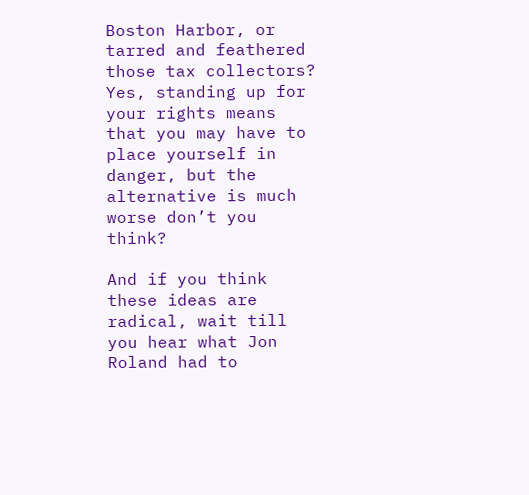Boston Harbor, or tarred and feathered those tax collectors? Yes, standing up for your rights means that you may have to place yourself in danger, but the alternative is much worse don’t you think?

And if you think these ideas are radical, wait till you hear what Jon Roland had to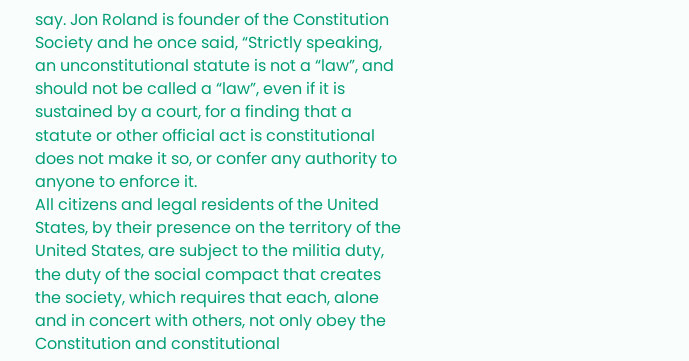say. Jon Roland is founder of the Constitution Society and he once said, “Strictly speaking, an unconstitutional statute is not a “law”, and should not be called a “law”, even if it is sustained by a court, for a finding that a statute or other official act is constitutional does not make it so, or confer any authority to anyone to enforce it.
All citizens and legal residents of the United States, by their presence on the territory of the United States, are subject to the militia duty, the duty of the social compact that creates the society, which requires that each, alone and in concert with others, not only obey the Constitution and constitutional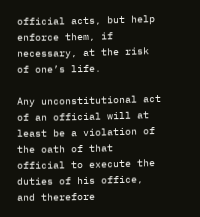official acts, but help enforce them, if necessary, at the risk of one’s life.

Any unconstitutional act of an official will at least be a violation of the oath of that official to execute the duties of his office, and therefore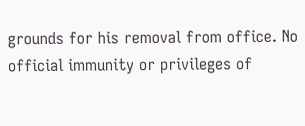grounds for his removal from office. No official immunity or privileges of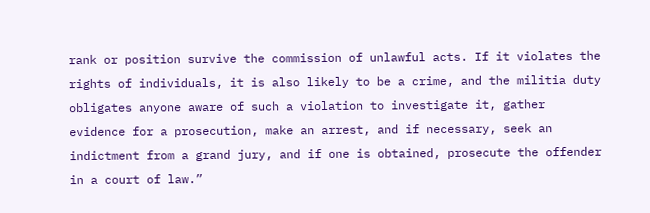rank or position survive the commission of unlawful acts. If it violates the rights of individuals, it is also likely to be a crime, and the militia duty obligates anyone aware of such a violation to investigate it, gather evidence for a prosecution, make an arrest, and if necessary, seek an indictment from a grand jury, and if one is obtained, prosecute the offender in a court of law.”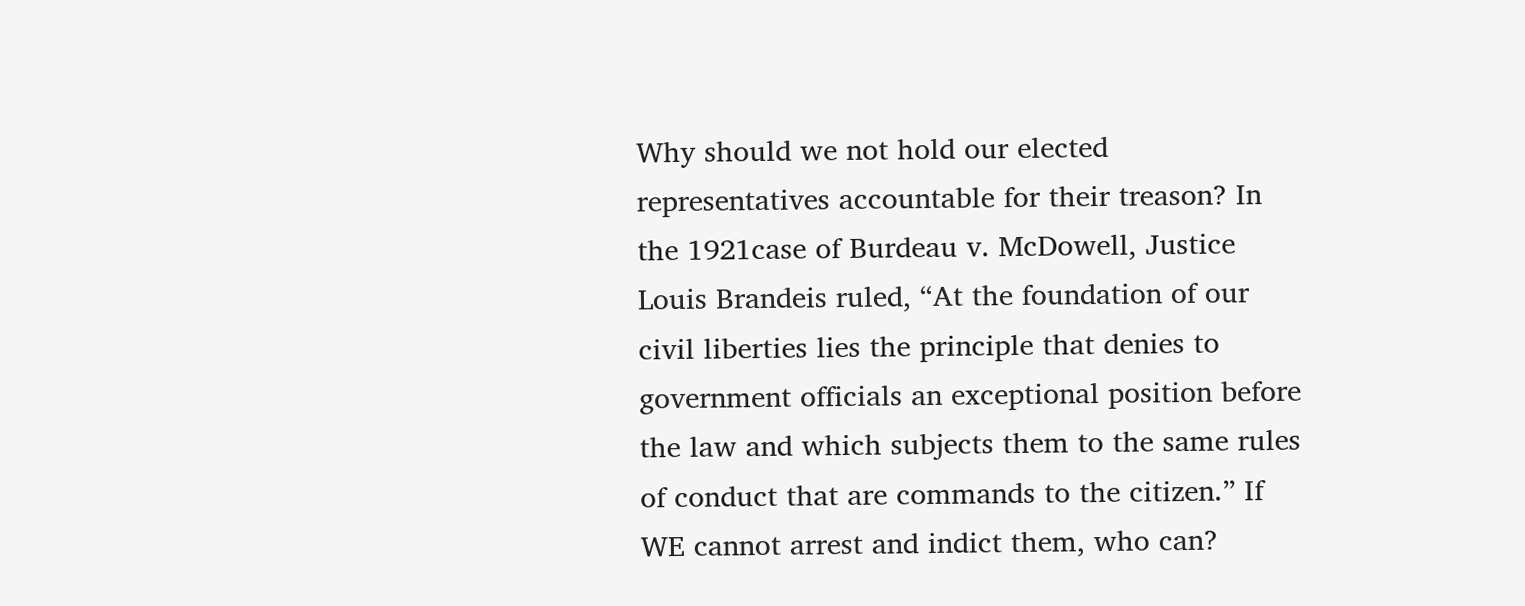Why should we not hold our elected representatives accountable for their treason? In the 1921case of Burdeau v. McDowell, Justice Louis Brandeis ruled, “At the foundation of our civil liberties lies the principle that denies to government officials an exceptional position before the law and which subjects them to the same rules of conduct that are commands to the citizen.” If WE cannot arrest and indict them, who can?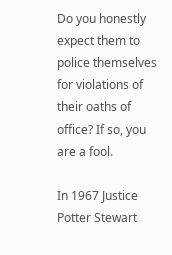Do you honestly expect them to police themselves for violations of their oaths of office? If so, you are a fool.

In 1967 Justice Potter Stewart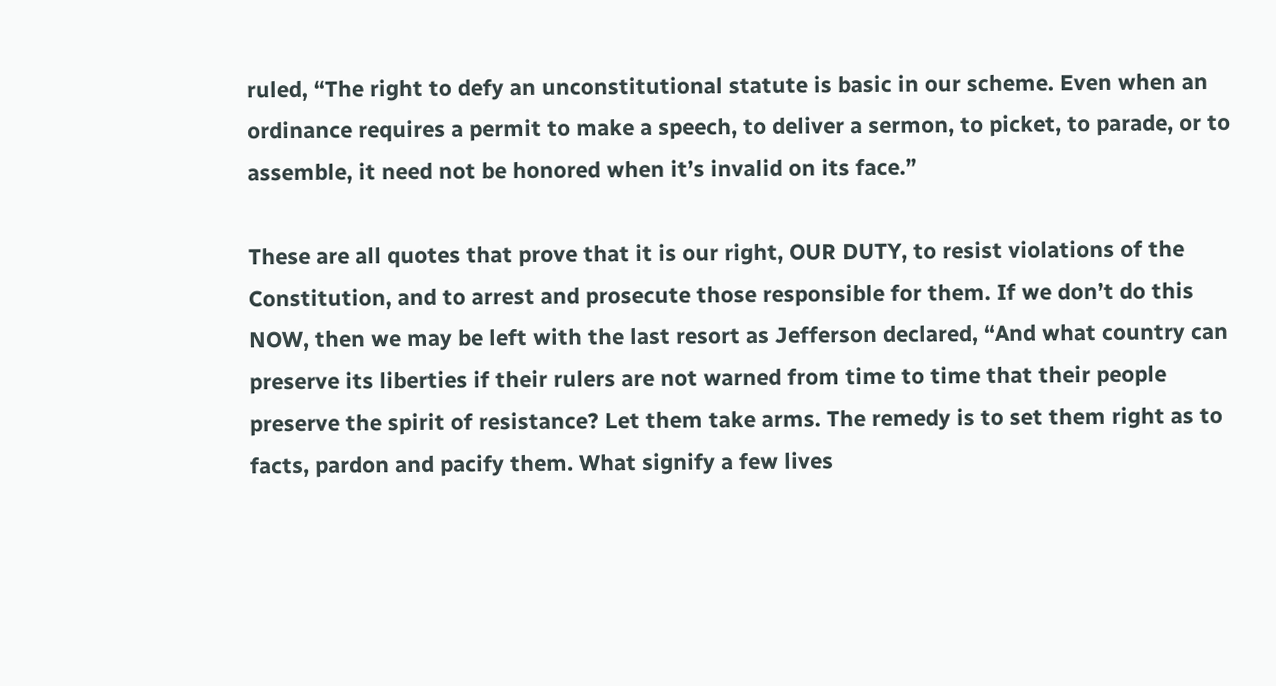ruled, “The right to defy an unconstitutional statute is basic in our scheme. Even when an ordinance requires a permit to make a speech, to deliver a sermon, to picket, to parade, or to assemble, it need not be honored when it’s invalid on its face.”

These are all quotes that prove that it is our right, OUR DUTY, to resist violations of the Constitution, and to arrest and prosecute those responsible for them. If we don’t do this NOW, then we may be left with the last resort as Jefferson declared, “And what country can preserve its liberties if their rulers are not warned from time to time that their people preserve the spirit of resistance? Let them take arms. The remedy is to set them right as to facts, pardon and pacify them. What signify a few lives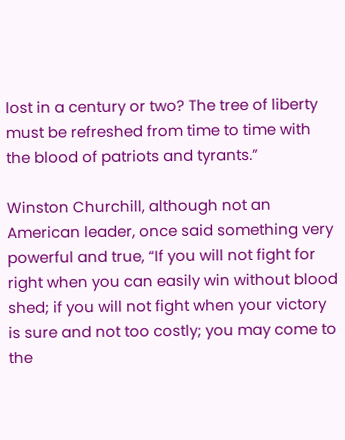lost in a century or two? The tree of liberty must be refreshed from time to time with the blood of patriots and tyrants.”

Winston Churchill, although not an American leader, once said something very powerful and true, “If you will not fight for right when you can easily win without blood shed; if you will not fight when your victory is sure and not too costly; you may come to the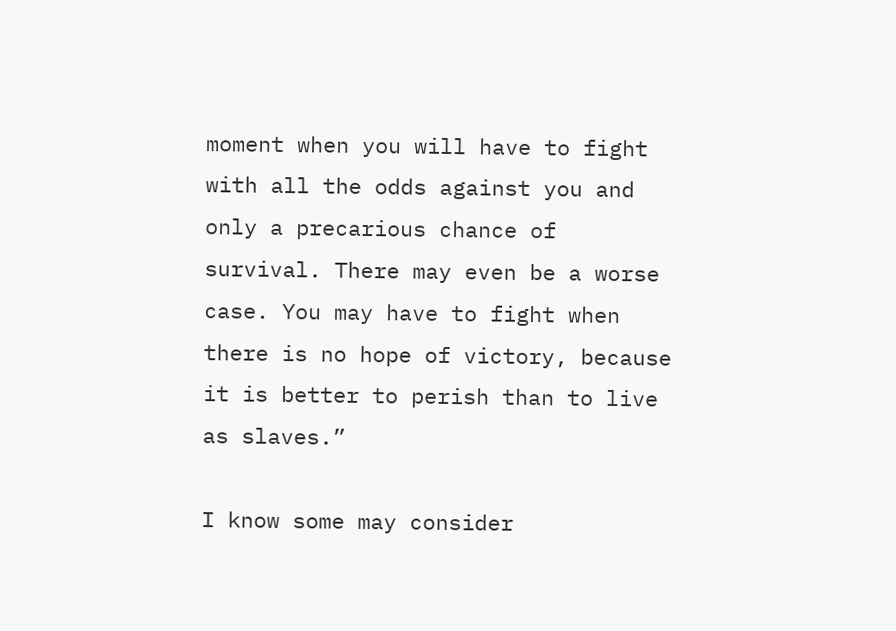moment when you will have to fight with all the odds against you and only a precarious chance of survival. There may even be a worse case. You may have to fight when there is no hope of victory, because it is better to perish than to live as slaves.”

I know some may consider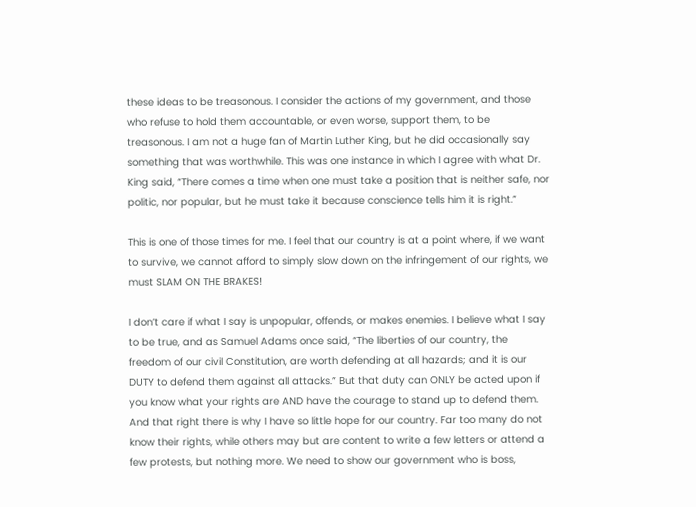these ideas to be treasonous. I consider the actions of my government, and those who refuse to hold them accountable, or even worse, support them, to be treasonous. I am not a huge fan of Martin Luther King, but he did occasionally say something that was worthwhile. This was one instance in which I agree with what Dr. King said, “There comes a time when one must take a position that is neither safe, nor politic, nor popular, but he must take it because conscience tells him it is right.”

This is one of those times for me. I feel that our country is at a point where, if we want to survive, we cannot afford to simply slow down on the infringement of our rights, we must SLAM ON THE BRAKES!

I don’t care if what I say is unpopular, offends, or makes enemies. I believe what I say to be true, and as Samuel Adams once said, “The liberties of our country, the freedom of our civil Constitution, are worth defending at all hazards; and it is our DUTY to defend them against all attacks.” But that duty can ONLY be acted upon if you know what your rights are AND have the courage to stand up to defend them. And that right there is why I have so little hope for our country. Far too many do not know their rights, while others may but are content to write a few letters or attend a few protests, but nothing more. We need to show our government who is boss,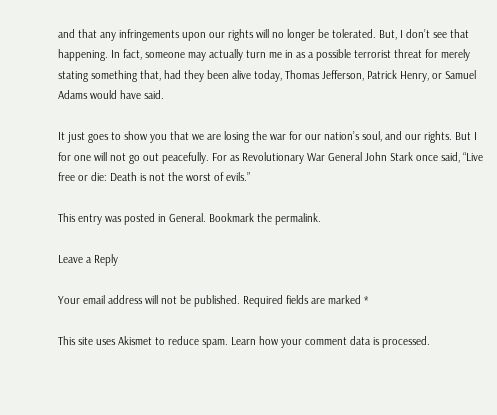and that any infringements upon our rights will no longer be tolerated. But, I don’t see that happening. In fact, someone may actually turn me in as a possible terrorist threat for merely stating something that, had they been alive today, Thomas Jefferson, Patrick Henry, or Samuel Adams would have said.

It just goes to show you that we are losing the war for our nation’s soul, and our rights. But I for one will not go out peacefully. For as Revolutionary War General John Stark once said, “Live free or die: Death is not the worst of evils.”

This entry was posted in General. Bookmark the permalink.

Leave a Reply

Your email address will not be published. Required fields are marked *

This site uses Akismet to reduce spam. Learn how your comment data is processed.